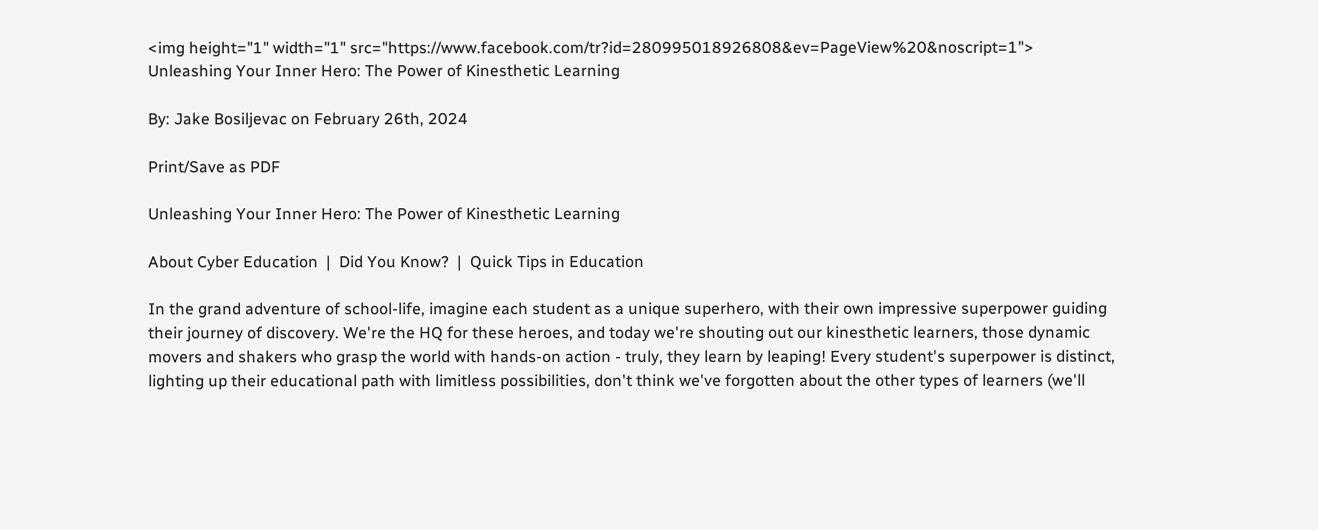<img height="1" width="1" src="https://www.facebook.com/tr?id=280995018926808&ev=PageView%20&noscript=1">
Unleashing Your Inner Hero: The Power of Kinesthetic Learning

By: Jake Bosiljevac on February 26th, 2024

Print/Save as PDF

Unleashing Your Inner Hero: The Power of Kinesthetic Learning

About Cyber Education  |  Did You Know?  |  Quick Tips in Education

In the grand adventure of school-life, imagine each student as a unique superhero, with their own impressive superpower guiding their journey of discovery. We're the HQ for these heroes, and today we're shouting out our kinesthetic learners, those dynamic movers and shakers who grasp the world with hands-on action - truly, they learn by leaping! Every student's superpower is distinct, lighting up their educational path with limitless possibilities, don't think we've forgotten about the other types of learners (we'll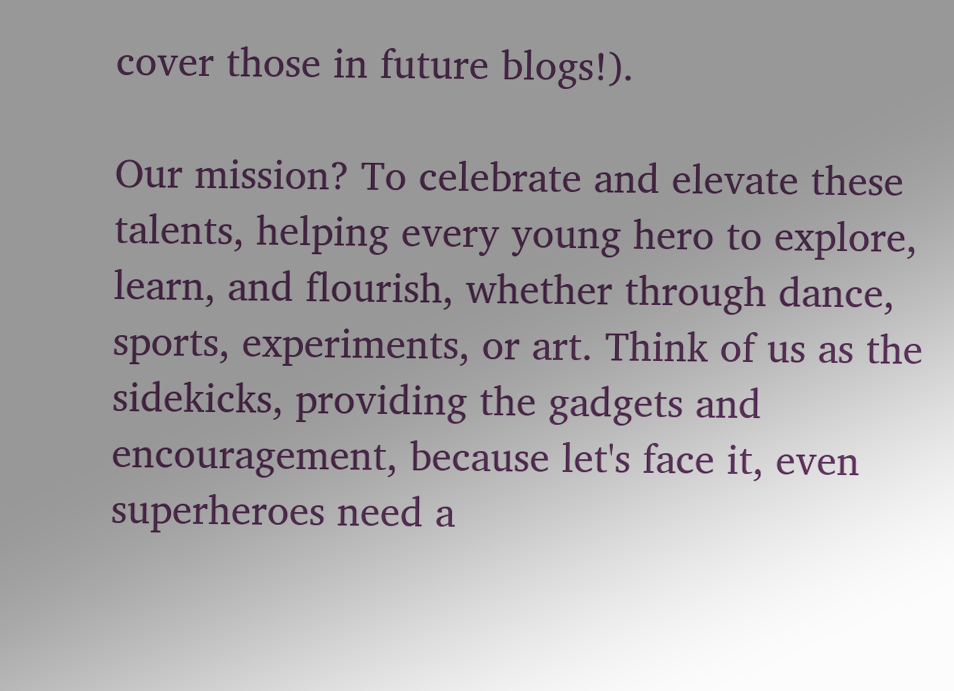cover those in future blogs!).

Our mission? To celebrate and elevate these talents, helping every young hero to explore, learn, and flourish, whether through dance, sports, experiments, or art. Think of us as the sidekicks, providing the gadgets and encouragement, because let's face it, even superheroes need a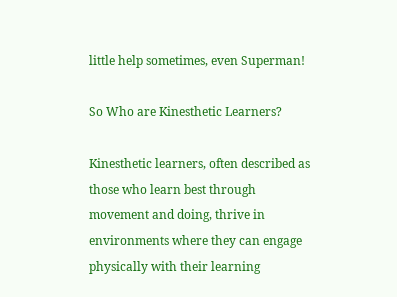little help sometimes, even Superman!

So Who are Kinesthetic Learners?

Kinesthetic learners, often described as those who learn best through movement and doing, thrive in environments where they can engage physically with their learning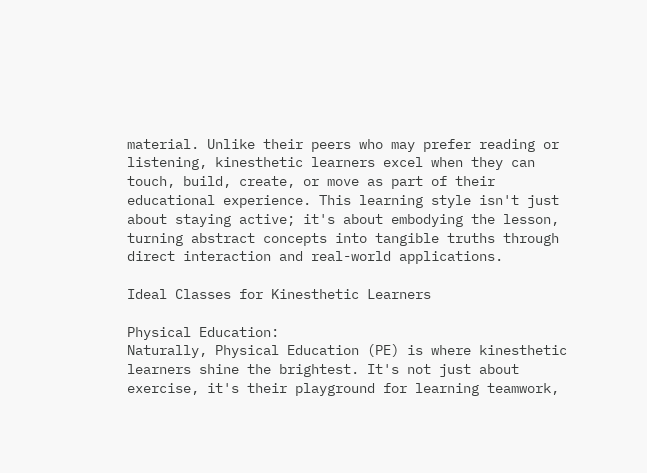material. Unlike their peers who may prefer reading or listening, kinesthetic learners excel when they can touch, build, create, or move as part of their educational experience. This learning style isn't just about staying active; it's about embodying the lesson, turning abstract concepts into tangible truths through direct interaction and real-world applications.

Ideal Classes for Kinesthetic Learners

Physical Education:
Naturally, Physical Education (PE) is where kinesthetic learners shine the brightest. It's not just about exercise, it's their playground for learning teamwork,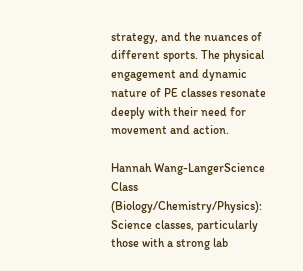strategy, and the nuances of different sports. The physical engagement and dynamic nature of PE classes resonate deeply with their need for movement and action.

Hannah Wang-LangerScience Class (Biology/Chemistry/Physics):
Science classes, particularly those with a strong lab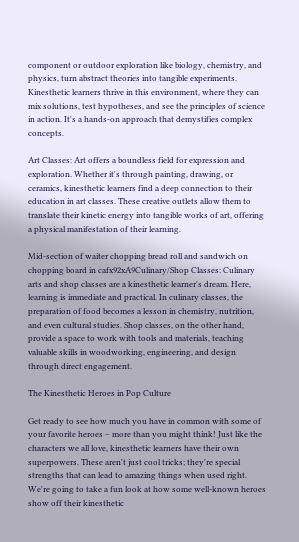component or outdoor exploration like biology, chemistry, and physics, turn abstract theories into tangible experiments. Kinesthetic learners thrive in this environment, where they can mix solutions, test hypotheses, and see the principles of science in action. It's a hands-on approach that demystifies complex concepts.

Art Classes: Art offers a boundless field for expression and exploration. Whether it's through painting, drawing, or ceramics, kinesthetic learners find a deep connection to their education in art classes. These creative outlets allow them to translate their kinetic energy into tangible works of art, offering a physical manifestation of their learning.

Mid-section of waiter chopping bread roll and sandwich on chopping board in cafx92xA9Culinary/Shop Classes: Culinary arts and shop classes are a kinesthetic learner's dream. Here, learning is immediate and practical. In culinary classes, the preparation of food becomes a lesson in chemistry, nutrition, and even cultural studies. Shop classes, on the other hand, provide a space to work with tools and materials, teaching valuable skills in woodworking, engineering, and design through direct engagement.

The Kinesthetic Heroes in Pop Culture

Get ready to see how much you have in common with some of your favorite heroes – more than you might think! Just like the characters we all love, kinesthetic learners have their own superpowers. These aren't just cool tricks; they're special strengths that can lead to amazing things when used right. We're going to take a fun look at how some well-known heroes show off their kinesthetic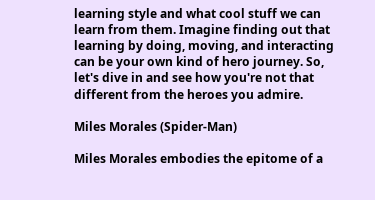learning style and what cool stuff we can learn from them. Imagine finding out that learning by doing, moving, and interacting can be your own kind of hero journey. So, let's dive in and see how you're not that different from the heroes you admire.

Miles Morales (Spider-Man)

Miles Morales embodies the epitome of a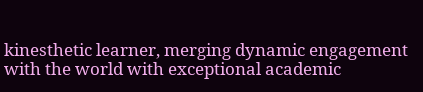kinesthetic learner, merging dynamic engagement with the world with exceptional academic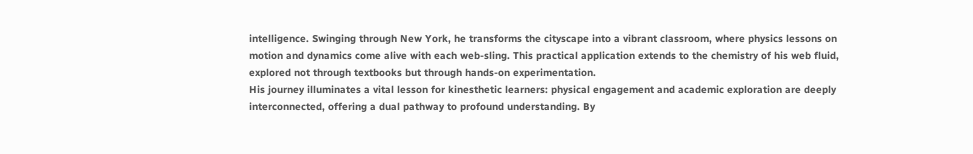intelligence. Swinging through New York, he transforms the cityscape into a vibrant classroom, where physics lessons on motion and dynamics come alive with each web-sling. This practical application extends to the chemistry of his web fluid, explored not through textbooks but through hands-on experimentation.
His journey illuminates a vital lesson for kinesthetic learners: physical engagement and academic exploration are deeply interconnected, offering a dual pathway to profound understanding. By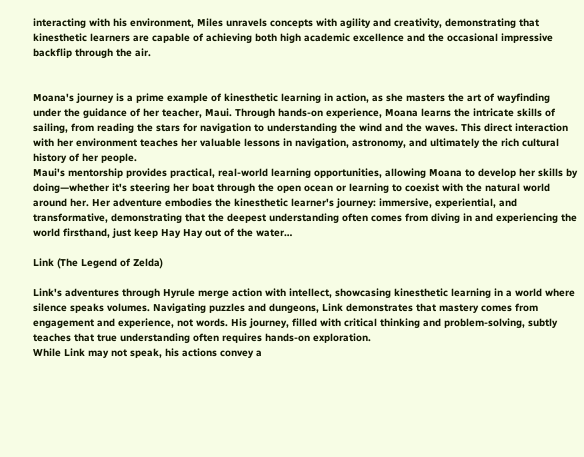interacting with his environment, Miles unravels concepts with agility and creativity, demonstrating that kinesthetic learners are capable of achieving both high academic excellence and the occasional impressive backflip through the air.


Moana's journey is a prime example of kinesthetic learning in action, as she masters the art of wayfinding under the guidance of her teacher, Maui. Through hands-on experience, Moana learns the intricate skills of sailing, from reading the stars for navigation to understanding the wind and the waves. This direct interaction with her environment teaches her valuable lessons in navigation, astronomy, and ultimately the rich cultural history of her people.
Maui's mentorship provides practical, real-world learning opportunities, allowing Moana to develop her skills by doing—whether it's steering her boat through the open ocean or learning to coexist with the natural world around her. Her adventure embodies the kinesthetic learner's journey: immersive, experiential, and transformative, demonstrating that the deepest understanding often comes from diving in and experiencing the world firsthand, just keep Hay Hay out of the water…

Link (The Legend of Zelda)

Link's adventures through Hyrule merge action with intellect, showcasing kinesthetic learning in a world where silence speaks volumes. Navigating puzzles and dungeons, Link demonstrates that mastery comes from engagement and experience, not words. His journey, filled with critical thinking and problem-solving, subtly teaches that true understanding often requires hands-on exploration.
While Link may not speak, his actions convey a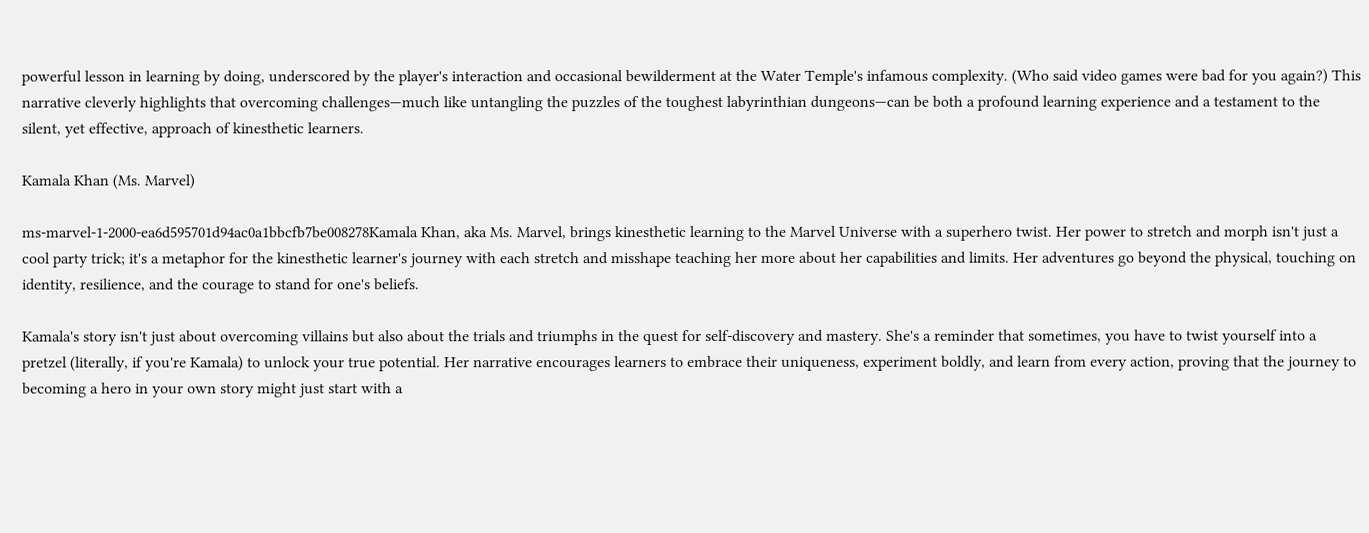powerful lesson in learning by doing, underscored by the player's interaction and occasional bewilderment at the Water Temple's infamous complexity. (Who said video games were bad for you again?) This narrative cleverly highlights that overcoming challenges—much like untangling the puzzles of the toughest labyrinthian dungeons—can be both a profound learning experience and a testament to the silent, yet effective, approach of kinesthetic learners.

Kamala Khan (Ms. Marvel)

ms-marvel-1-2000-ea6d595701d94ac0a1bbcfb7be008278Kamala Khan, aka Ms. Marvel, brings kinesthetic learning to the Marvel Universe with a superhero twist. Her power to stretch and morph isn't just a cool party trick; it's a metaphor for the kinesthetic learner's journey with each stretch and misshape teaching her more about her capabilities and limits. Her adventures go beyond the physical, touching on identity, resilience, and the courage to stand for one's beliefs.

Kamala's story isn't just about overcoming villains but also about the trials and triumphs in the quest for self-discovery and mastery. She's a reminder that sometimes, you have to twist yourself into a pretzel (literally, if you're Kamala) to unlock your true potential. Her narrative encourages learners to embrace their uniqueness, experiment boldly, and learn from every action, proving that the journey to becoming a hero in your own story might just start with a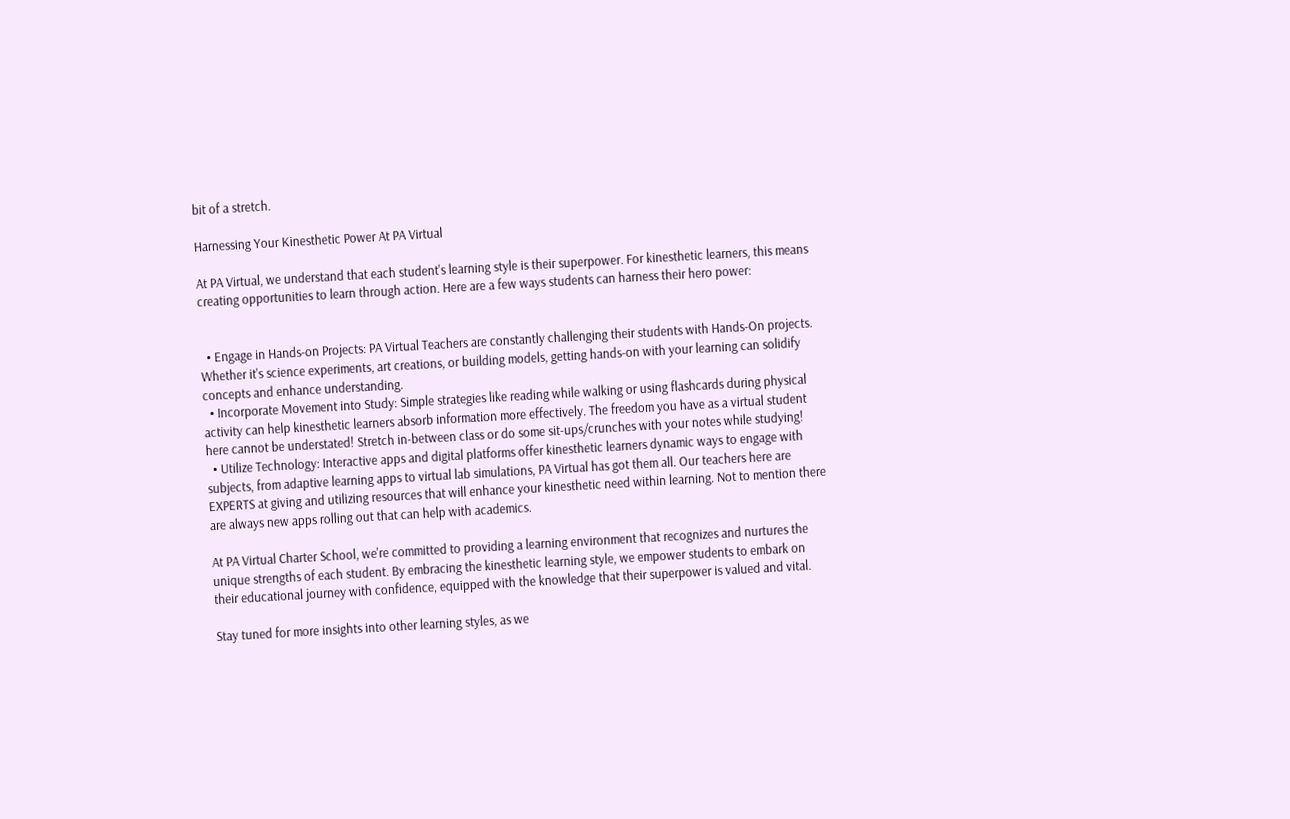bit of a stretch.

Harnessing Your Kinesthetic Power At PA Virtual

At PA Virtual, we understand that each student's learning style is their superpower. For kinesthetic learners, this means creating opportunities to learn through action. Here are a few ways students can harness their hero power:


  • Engage in Hands-on Projects: PA Virtual Teachers are constantly challenging their students with Hands-On projects. Whether it's science experiments, art creations, or building models, getting hands-on with your learning can solidify concepts and enhance understanding.
  • Incorporate Movement into Study: Simple strategies like reading while walking or using flashcards during physical activity can help kinesthetic learners absorb information more effectively. The freedom you have as a virtual student here cannot be understated! Stretch in-between class or do some sit-ups/crunches with your notes while studying!
  • Utilize Technology: Interactive apps and digital platforms offer kinesthetic learners dynamic ways to engage with subjects, from adaptive learning apps to virtual lab simulations, PA Virtual has got them all. Our teachers here are EXPERTS at giving and utilizing resources that will enhance your kinesthetic need within learning. Not to mention there are always new apps rolling out that can help with academics.

At PA Virtual Charter School, we're committed to providing a learning environment that recognizes and nurtures the unique strengths of each student. By embracing the kinesthetic learning style, we empower students to embark on their educational journey with confidence, equipped with the knowledge that their superpower is valued and vital.

Stay tuned for more insights into other learning styles, as we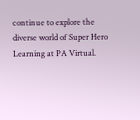continue to explore the diverse world of Super Hero Learning at PA Virtual.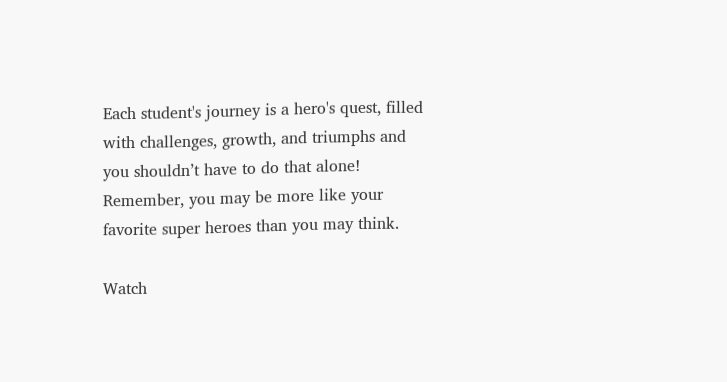Each student's journey is a hero's quest, filled with challenges, growth, and triumphs and you shouldn’t have to do that alone! Remember, you may be more like your favorite super heroes than you may think.

Watch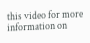this video for more information on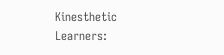Kinesthetic Learners: